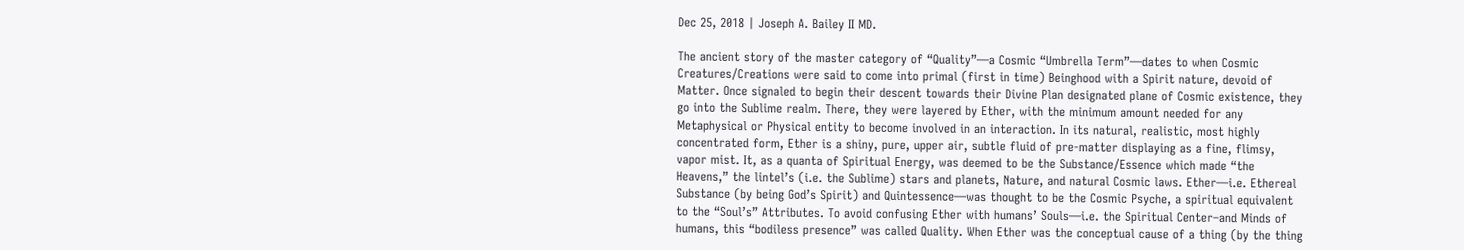Dec 25, 2018 | Joseph A. Bailey II MD.

The ancient story of the master category of “Quality”—a Cosmic “Umbrella Term”—dates to when Cosmic Creatures/Creations were said to come into primal (first in time) Beinghood with a Spirit nature, devoid of Matter. Once signaled to begin their descent towards their Divine Plan designated plane of Cosmic existence, they go into the Sublime realm. There, they were layered by Ether, with the minimum amount needed for any Metaphysical or Physical entity to become involved in an interaction. In its natural, realistic, most highly concentrated form, Ether is a shiny, pure, upper air, subtle fluid of pre-matter displaying as a fine, flimsy, vapor mist. It, as a quanta of Spiritual Energy, was deemed to be the Substance/Essence which made “the Heavens,” the lintel’s (i.e. the Sublime) stars and planets, Nature, and natural Cosmic laws. Ether—i.e. Ethereal Substance (by being God’s Spirit) and Quintessence—was thought to be the Cosmic Psyche, a spiritual equivalent to the “Soul’s” Attributes. To avoid confusing Ether with humans’ Souls—i.e. the Spiritual Center–and Minds of humans, this “bodiless presence” was called Quality. When Ether was the conceptual cause of a thing (by the thing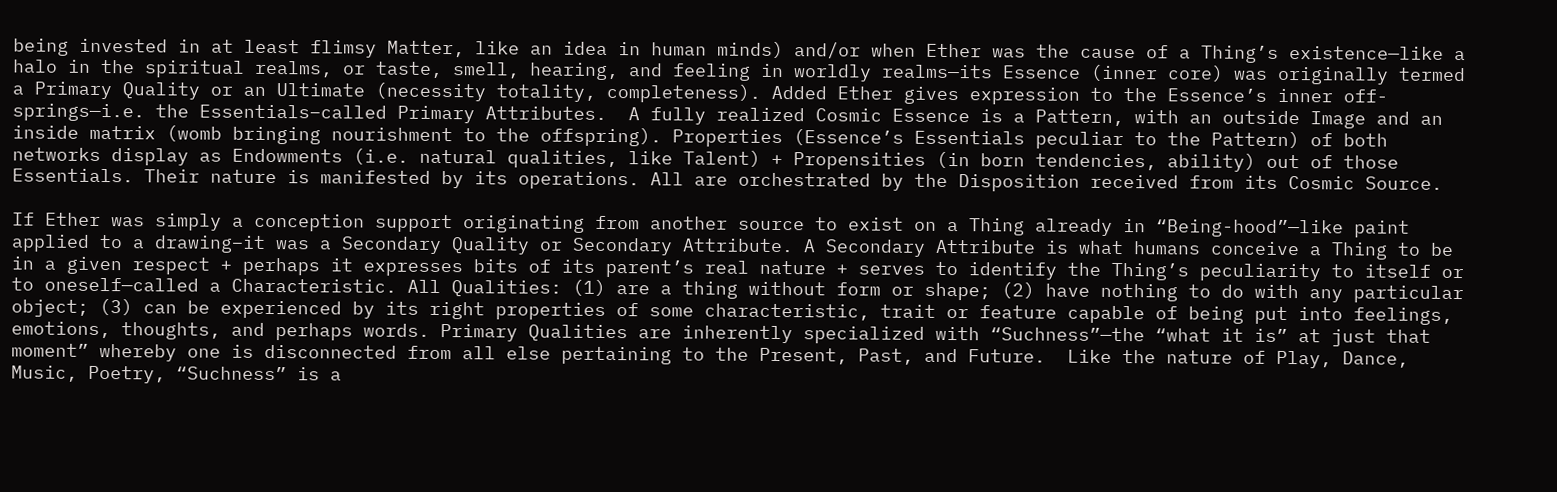being invested in at least flimsy Matter, like an idea in human minds) and/or when Ether was the cause of a Thing’s existence—like a halo in the spiritual realms, or taste, smell, hearing, and feeling in worldly realms—its Essence (inner core) was originally termed a Primary Quality or an Ultimate (necessity totality, completeness). Added Ether gives expression to the Essence’s inner off-springs—i.e. the Essentials–called Primary Attributes.  A fully realized Cosmic Essence is a Pattern, with an outside Image and an inside matrix (womb bringing nourishment to the offspring). Properties (Essence’s Essentials peculiar to the Pattern) of both networks display as Endowments (i.e. natural qualities, like Talent) + Propensities (in born tendencies, ability) out of those  Essentials. Their nature is manifested by its operations. All are orchestrated by the Disposition received from its Cosmic Source.

If Ether was simply a conception support originating from another source to exist on a Thing already in “Being-hood”—like paint applied to a drawing–it was a Secondary Quality or Secondary Attribute. A Secondary Attribute is what humans conceive a Thing to be in a given respect + perhaps it expresses bits of its parent’s real nature + serves to identify the Thing’s peculiarity to itself or to oneself—called a Characteristic. All Qualities: (1) are a thing without form or shape; (2) have nothing to do with any particular object; (3) can be experienced by its right properties of some characteristic, trait or feature capable of being put into feelings, emotions, thoughts, and perhaps words. Primary Qualities are inherently specialized with “Suchness”—the “what it is” at just that moment” whereby one is disconnected from all else pertaining to the Present, Past, and Future.  Like the nature of Play, Dance, Music, Poetry, “Suchness” is a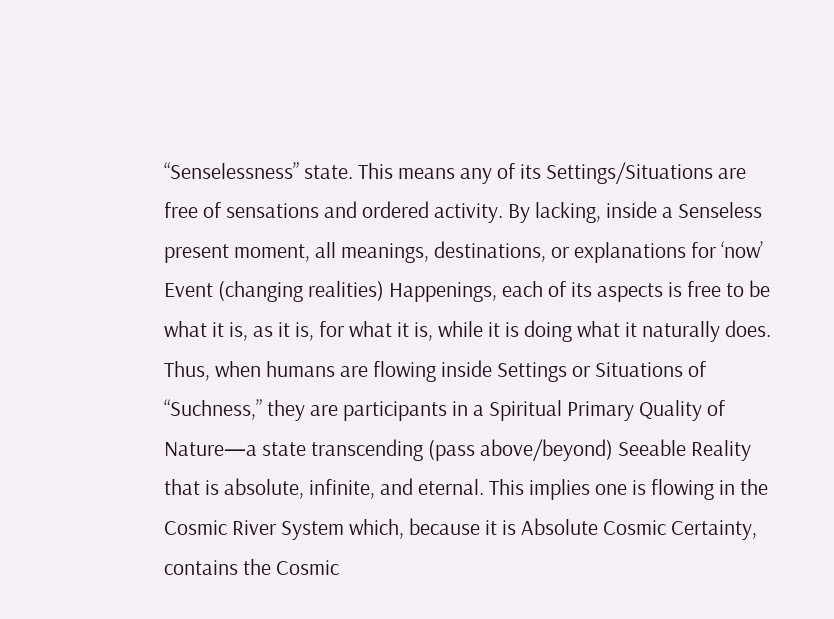“Senselessness” state. This means any of its Settings/Situations are free of sensations and ordered activity. By lacking, inside a Senseless present moment, all meanings, destinations, or explanations for ‘now’ Event (changing realities) Happenings, each of its aspects is free to be what it is, as it is, for what it is, while it is doing what it naturally does. Thus, when humans are flowing inside Settings or Situations of “Suchness,” they are participants in a Spiritual Primary Quality of Nature—a state transcending (pass above/beyond) Seeable Reality that is absolute, infinite, and eternal. This implies one is flowing in the Cosmic River System which, because it is Absolute Cosmic Certainty, contains the Cosmic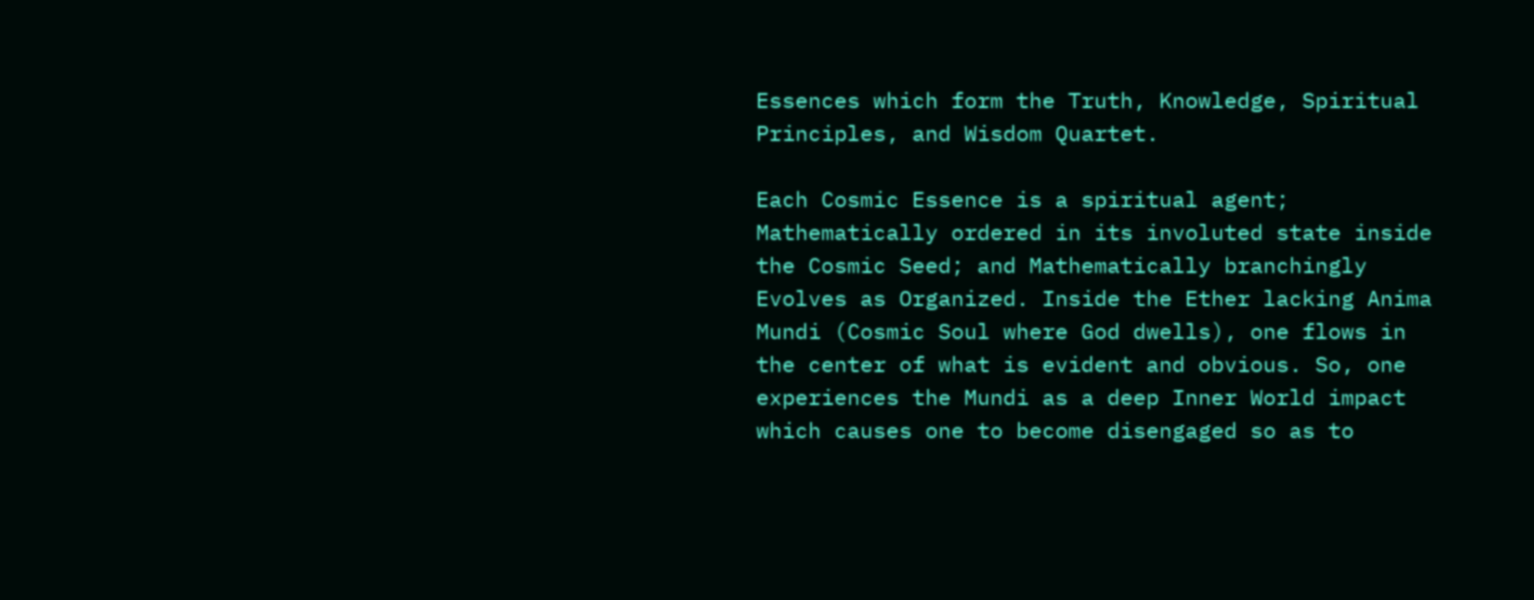Essences which form the Truth, Knowledge, Spiritual Principles, and Wisdom Quartet.

Each Cosmic Essence is a spiritual agent; Mathematically ordered in its involuted state inside the Cosmic Seed; and Mathematically branchingly Evolves as Organized. Inside the Ether lacking Anima Mundi (Cosmic Soul where God dwells), one flows in the center of what is evident and obvious. So, one experiences the Mundi as a deep Inner World impact which causes one to become disengaged so as to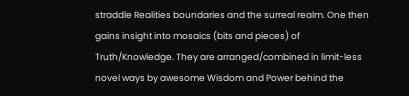straddle Realities boundaries and the surreal realm. One then gains insight into mosaics (bits and pieces) of Truth/Knowledge. They are arranged/combined in limit-less novel ways by awesome Wisdom and Power behind the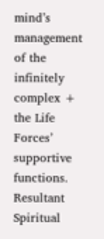mind’s management of the infinitely complex + the Life Forces’ supportive functions. Resultant Spiritual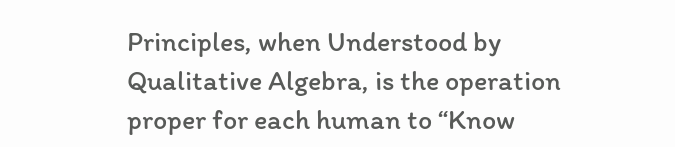Principles, when Understood by Qualitative Algebra, is the operation proper for each human to “Know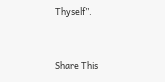Thyself”.


Share This